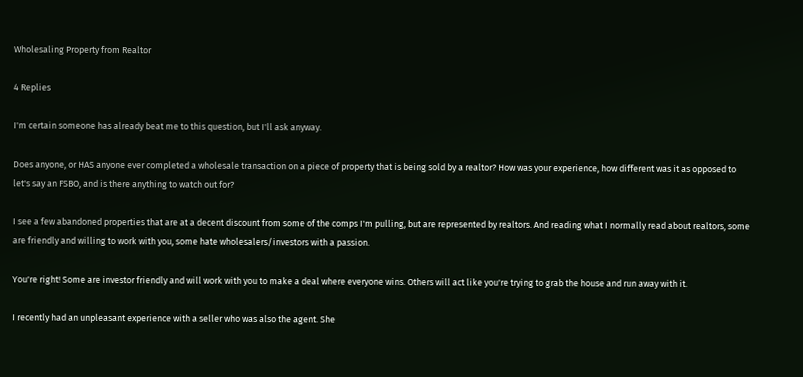Wholesaling Property from Realtor

4 Replies

I'm certain someone has already beat me to this question, but I'll ask anyway.

Does anyone, or HAS anyone ever completed a wholesale transaction on a piece of property that is being sold by a realtor? How was your experience, how different was it as opposed to let's say an FSBO, and is there anything to watch out for?

I see a few abandoned properties that are at a decent discount from some of the comps I'm pulling, but are represented by realtors. And reading what I normally read about realtors, some are friendly and willing to work with you, some hate wholesalers/investors with a passion.

You're right! Some are investor friendly and will work with you to make a deal where everyone wins. Others will act like you're trying to grab the house and run away with it.

I recently had an unpleasant experience with a seller who was also the agent. She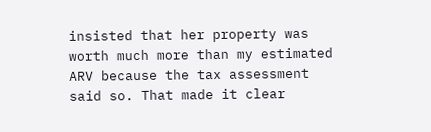insisted that her property was worth much more than my estimated ARV because the tax assessment said so. That made it clear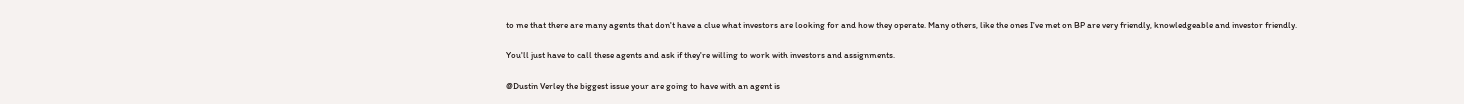to me that there are many agents that don't have a clue what investors are looking for and how they operate. Many others, like the ones I've met on BP are very friendly, knowledgeable and investor friendly.

You'll just have to call these agents and ask if they're willing to work with investors and assignments.

@Dustin Verley the biggest issue your are going to have with an agent is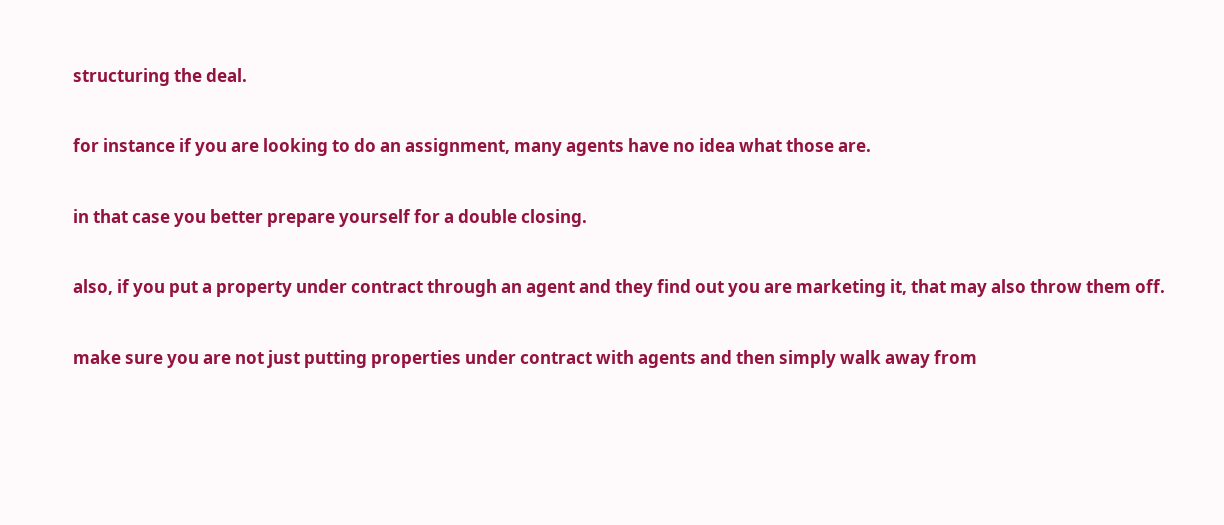structuring the deal.

for instance if you are looking to do an assignment, many agents have no idea what those are.

in that case you better prepare yourself for a double closing.

also, if you put a property under contract through an agent and they find out you are marketing it, that may also throw them off.

make sure you are not just putting properties under contract with agents and then simply walk away from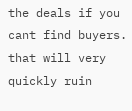the deals if you cant find buyers.  that will very quickly ruin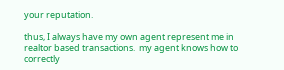your reputation.

thus, I always have my own agent represent me in realtor based transactions.  my agent knows how to correctly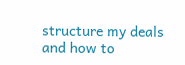structure my deals and how to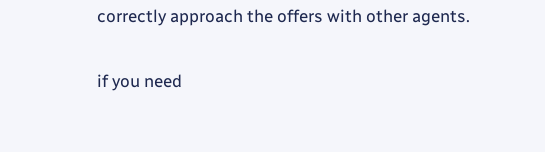correctly approach the offers with other agents.

if you need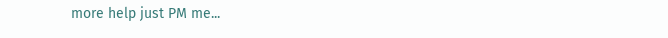more help just PM me...